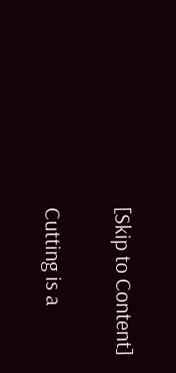[Skip to Content]

Cutting is a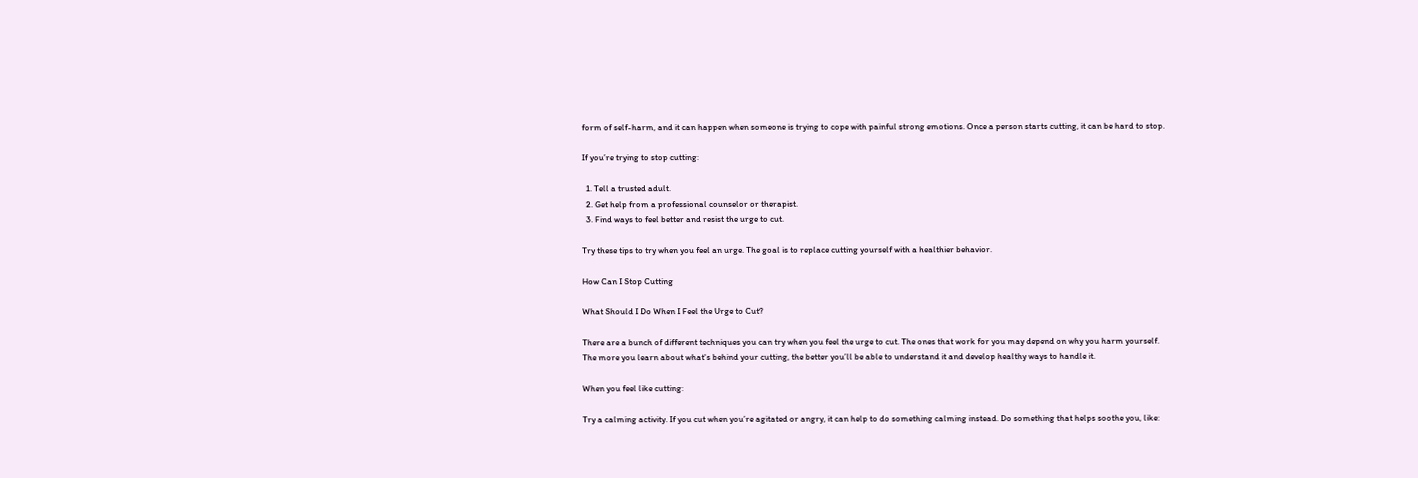form of self-harm, and it can happen when someone is trying to cope with painful strong emotions. Once a person starts cutting, it can be hard to stop.

If you’re trying to stop cutting:

  1. Tell a trusted adult.
  2. Get help from a professional counselor or therapist.
  3. Find ways to feel better and resist the urge to cut.

Try these tips to try when you feel an urge. The goal is to replace cutting yourself with a healthier behavior.

How Can I Stop Cutting

What Should I Do When I Feel the Urge to Cut?

There are a bunch of different techniques you can try when you feel the urge to cut. The ones that work for you may depend on why you harm yourself. The more you learn about what's behind your cutting, the better you’ll be able to understand it and develop healthy ways to handle it.

When you feel like cutting:

Try a calming activity. If you cut when you’re agitated or angry, it can help to do something calming instead. Do something that helps soothe you, like: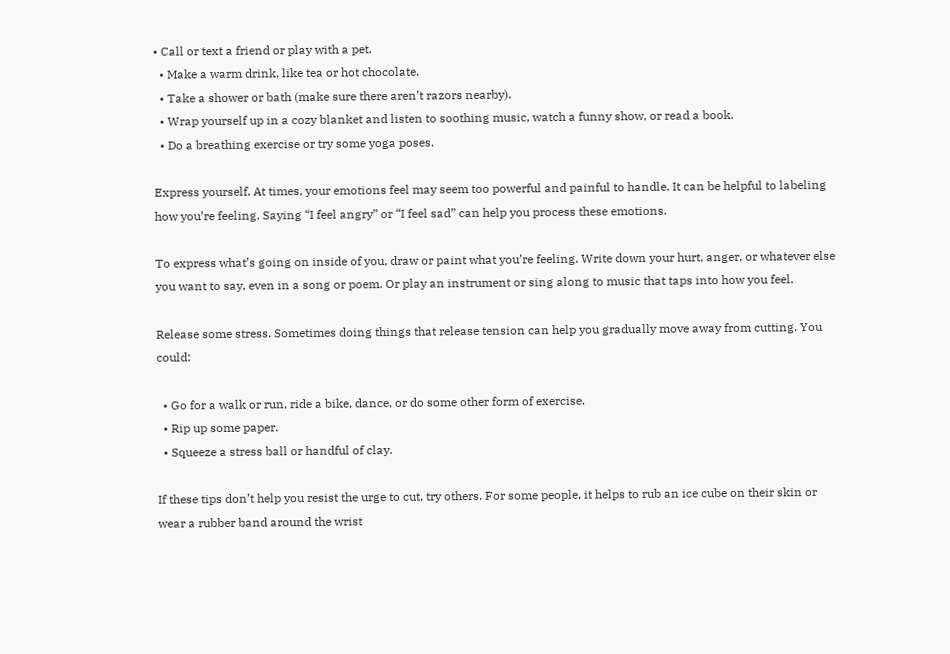• Call or text a friend or play with a pet.
  • Make a warm drink, like tea or hot chocolate.
  • Take a shower or bath (make sure there aren’t razors nearby).
  • Wrap yourself up in a cozy blanket and listen to soothing music, watch a funny show, or read a book.
  • Do a breathing exercise or try some yoga poses.

Express yourself. At times, your emotions feel may seem too powerful and painful to handle. It can be helpful to labeling how you’re feeling. Saying “I feel angry” or “I feel sad” can help you process these emotions.

To express what’s going on inside of you, draw or paint what you’re feeling. Write down your hurt, anger, or whatever else you want to say, even in a song or poem. Or play an instrument or sing along to music that taps into how you feel.

Release some stress. Sometimes doing things that release tension can help you gradually move away from cutting. You could:

  • Go for a walk or run, ride a bike, dance, or do some other form of exercise.
  • Rip up some paper.
  • Squeeze a stress ball or handful of clay.

If these tips don’t help you resist the urge to cut, try others. For some people, it helps to rub an ice cube on their skin or wear a rubber band around the wrist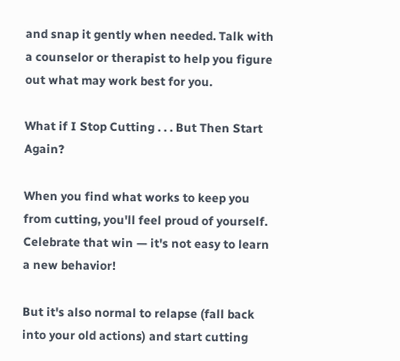and snap it gently when needed. Talk with a counselor or therapist to help you figure out what may work best for you.

What if I Stop Cutting . . . But Then Start Again?

When you find what works to keep you from cutting, you'll feel proud of yourself. Celebrate that win — it's not easy to learn a new behavior!

But it's also normal to relapse (fall back into your old actions) and start cutting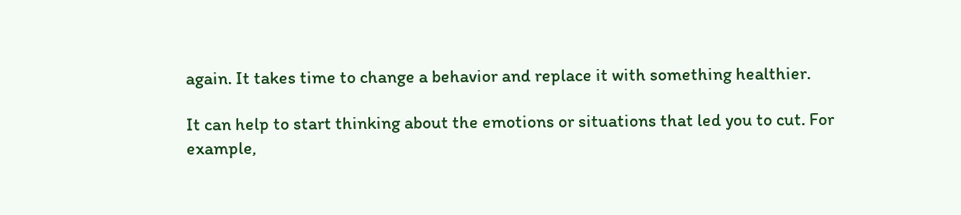again. It takes time to change a behavior and replace it with something healthier.

It can help to start thinking about the emotions or situations that led you to cut. For example,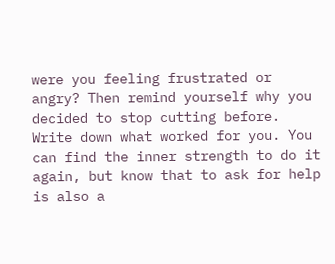were you feeling frustrated or angry? Then remind yourself why you decided to stop cutting before. Write down what worked for you. You can find the inner strength to do it again, but know that to ask for help is also a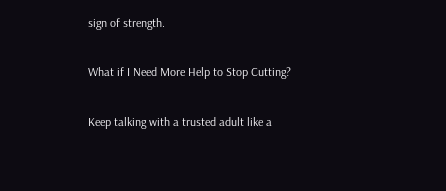sign of strength.

What if I Need More Help to Stop Cutting?

Keep talking with a trusted adult like a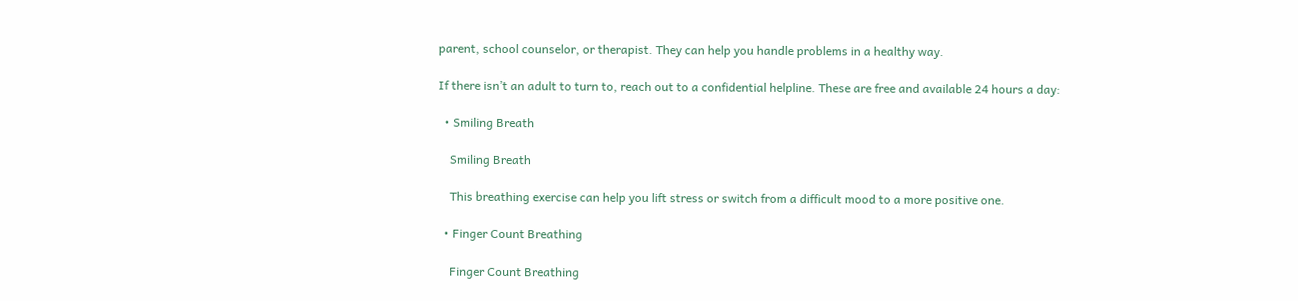parent, school counselor, or therapist. They can help you handle problems in a healthy way.

If there isn’t an adult to turn to, reach out to a confidential helpline. These are free and available 24 hours a day:

  • Smiling Breath

    Smiling Breath

    This breathing exercise can help you lift stress or switch from a difficult mood to a more positive one.

  • Finger Count Breathing

    Finger Count Breathing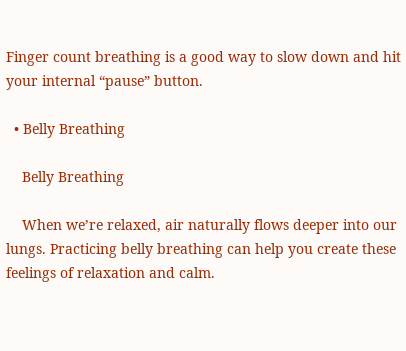Finger count breathing is a good way to slow down and hit your internal “pause” button.

  • Belly Breathing

    Belly Breathing

    When we’re relaxed, air naturally flows deeper into our lungs. Practicing belly breathing can help you create these feelings of relaxation and calm.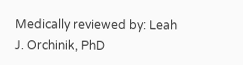Medically reviewed by: Leah J. Orchinik, PhD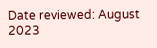Date reviewed: August 2023